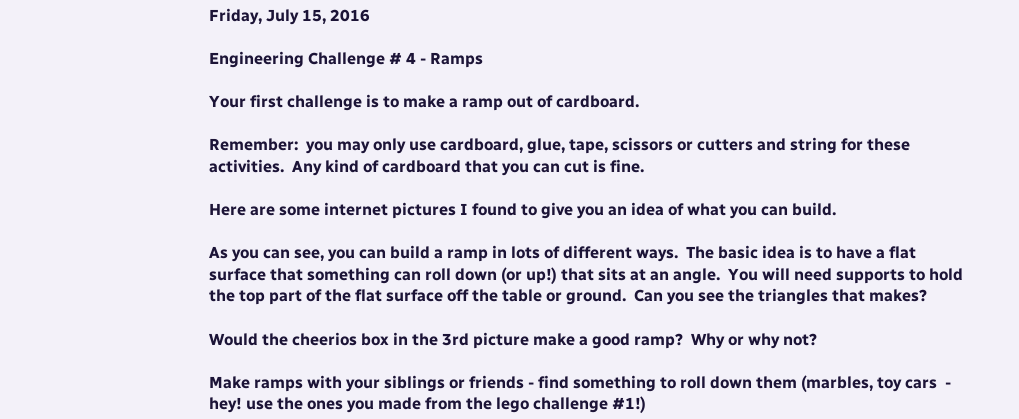Friday, July 15, 2016

Engineering Challenge # 4 - Ramps

Your first challenge is to make a ramp out of cardboard.

Remember:  you may only use cardboard, glue, tape, scissors or cutters and string for these activities.  Any kind of cardboard that you can cut is fine.

Here are some internet pictures I found to give you an idea of what you can build.

As you can see, you can build a ramp in lots of different ways.  The basic idea is to have a flat surface that something can roll down (or up!) that sits at an angle.  You will need supports to hold the top part of the flat surface off the table or ground.  Can you see the triangles that makes?

Would the cheerios box in the 3rd picture make a good ramp?  Why or why not?

Make ramps with your siblings or friends - find something to roll down them (marbles, toy cars  - hey! use the ones you made from the lego challenge #1!)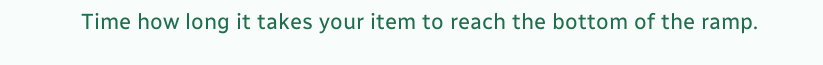Time how long it takes your item to reach the bottom of the ramp.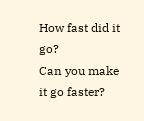How fast did it go?
Can you make it go faster?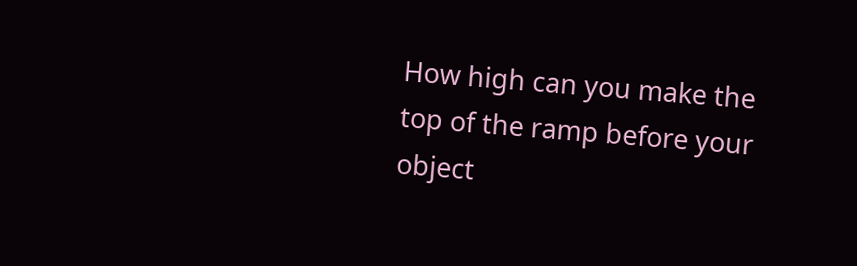How high can you make the top of the ramp before your object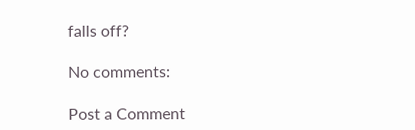falls off?

No comments:

Post a Comment